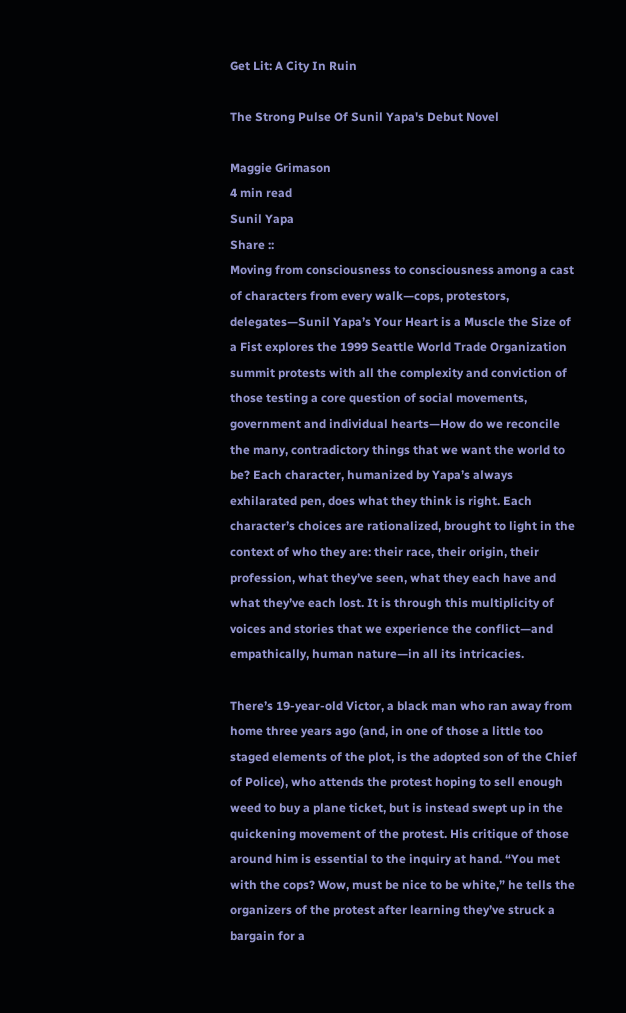Get Lit: A City In Ruin

The Strong Pulse Of Sunil Yapa's Debut Novel

Maggie Grimason
4 min read
Sunil Yapa
Share ::
Moving from consciousness to consciousness among a cast of characters from every walk—cops, protestors, delegates—Sunil Yapa’s Your Heart is a Muscle the Size of a Fist explores the 1999 Seattle World Trade Organization summit protests with all the complexity and conviction of those testing a core question of social movements, government and individual hearts—How do we reconcile the many, contradictory things that we want the world to be? Each character, humanized by Yapa’s always exhilarated pen, does what they think is right. Each character’s choices are rationalized, brought to light in the context of who they are: their race, their origin, their profession, what they’ve seen, what they each have and what they’ve each lost. It is through this multiplicity of voices and stories that we experience the conflict—and empathically, human nature—in all its intricacies.

There’s 19-year-old Victor, a black man who ran away from home three years ago (and, in one of those a little too staged elements of the plot, is the adopted son of the Chief of Police), who attends the protest hoping to sell enough weed to buy a plane ticket, but is instead swept up in the quickening movement of the protest. His critique of those around him is essential to the inquiry at hand. “You met with the cops? Wow, must be nice to be white,” he tells the organizers of the protest after learning they’ve struck a bargain for a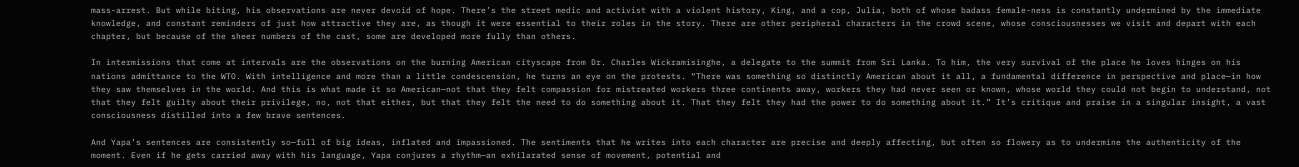mass-arrest. But while biting, his observations are never devoid of hope. There’s the street medic and activist with a violent history, King, and a cop, Julia, both of whose badass female-ness is constantly undermined by the immediate knowledge, and constant reminders of just how attractive they are, as though it were essential to their roles in the story. There are other peripheral characters in the crowd scene, whose consciousnesses we visit and depart with each chapter, but because of the sheer numbers of the cast, some are developed more fully than others.

In intermissions that come at intervals are the observations on the burning American cityscape from Dr. Charles Wickramisinghe, a delegate to the summit from Sri Lanka. To him, the very survival of the place he loves hinges on his nations admittance to the WTO. With intelligence and more than a little condescension, he turns an eye on the protests. “There was something so distinctly American about it all, a fundamental difference in perspective and place—in how they saw themselves in the world. And this is what made it so American—not that they felt compassion for mistreated workers three continents away, workers they had never seen or known, whose world they could not begin to understand, not that they felt guilty about their privilege, no, not that either, but that they felt the need to do something about it. That they felt they had the power to do something about it.” It’s critique and praise in a singular insight, a vast consciousness distilled into a few brave sentences.

And Yapa’s sentences are consistently so—full of big ideas, inflated and impassioned. The sentiments that he writes into each character are precise and deeply affecting, but often so flowery as to undermine the authenticity of the moment. Even if he gets carried away with his language, Yapa conjures a rhythm—an exhilarated sense of movement, potential and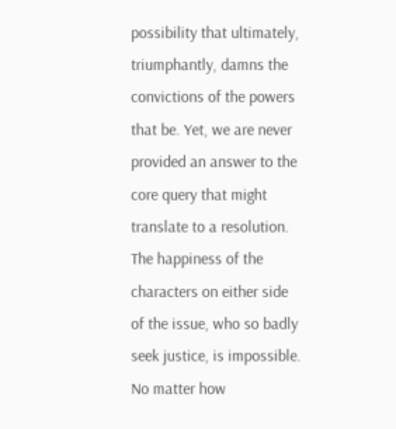possibility that ultimately, triumphantly, damns the convictions of the powers that be. Yet, we are never provided an answer to the core query that might translate to a resolution. The happiness of the characters on either side of the issue, who so badly seek justice, is impossible. No matter how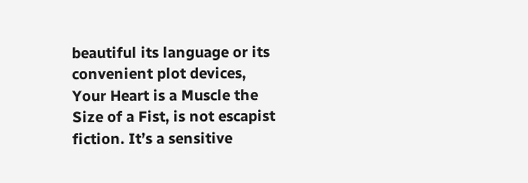beautiful its language or its convenient plot devices,
Your Heart is a Muscle the Size of a Fist, is not escapist fiction. It’s a sensitive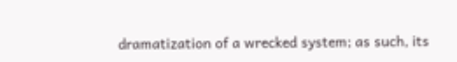dramatization of a wrecked system; as such, its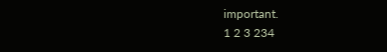important.
1 2 3 234